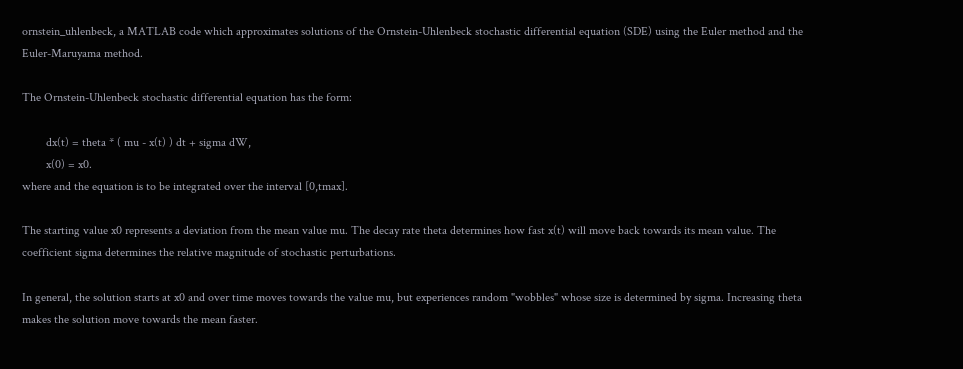ornstein_uhlenbeck, a MATLAB code which approximates solutions of the Ornstein-Uhlenbeck stochastic differential equation (SDE) using the Euler method and the Euler-Maruyama method.

The Ornstein-Uhlenbeck stochastic differential equation has the form:

        dx(t) = theta * ( mu - x(t) ) dt + sigma dW,
        x(0) = x0.
where and the equation is to be integrated over the interval [0,tmax].

The starting value x0 represents a deviation from the mean value mu. The decay rate theta determines how fast x(t) will move back towards its mean value. The coefficient sigma determines the relative magnitude of stochastic perturbations.

In general, the solution starts at x0 and over time moves towards the value mu, but experiences random "wobbles" whose size is determined by sigma. Increasing theta makes the solution move towards the mean faster.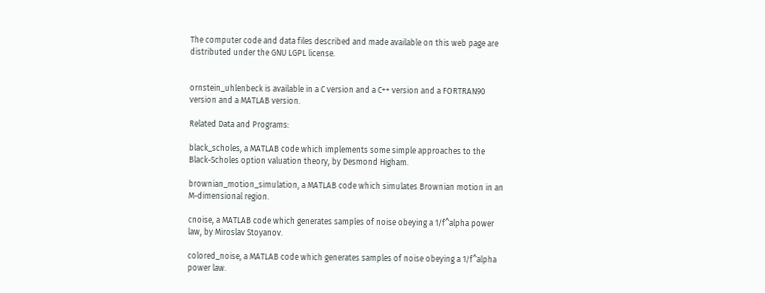The computer code and data files described and made available on this web page are distributed under the GNU LGPL license.


ornstein_uhlenbeck is available in a C version and a C++ version and a FORTRAN90 version and a MATLAB version.

Related Data and Programs:

black_scholes, a MATLAB code which implements some simple approaches to the Black-Scholes option valuation theory, by Desmond Higham.

brownian_motion_simulation, a MATLAB code which simulates Brownian motion in an M-dimensional region.

cnoise, a MATLAB code which generates samples of noise obeying a 1/f^alpha power law, by Miroslav Stoyanov.

colored_noise, a MATLAB code which generates samples of noise obeying a 1/f^alpha power law.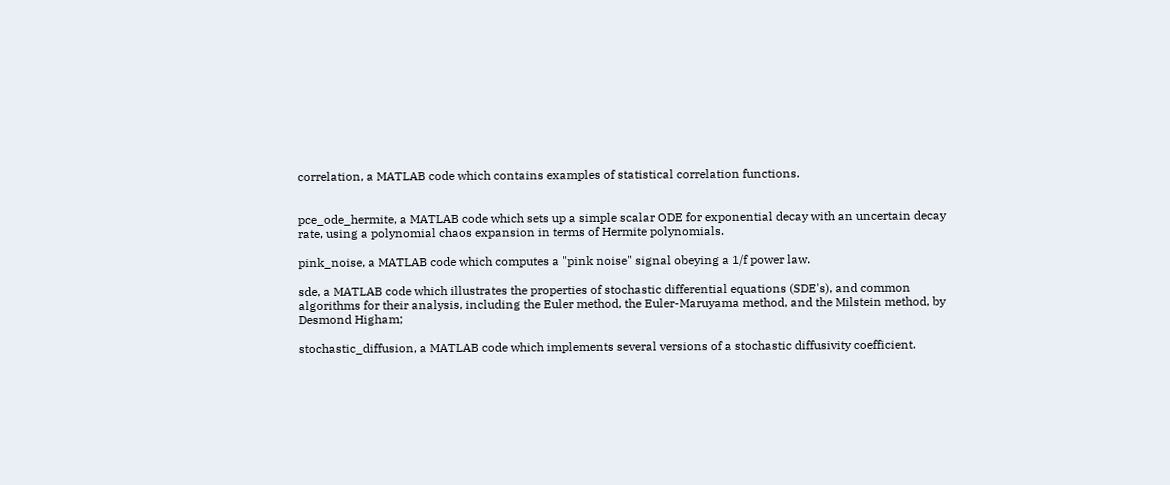correlation, a MATLAB code which contains examples of statistical correlation functions.


pce_ode_hermite, a MATLAB code which sets up a simple scalar ODE for exponential decay with an uncertain decay rate, using a polynomial chaos expansion in terms of Hermite polynomials.

pink_noise, a MATLAB code which computes a "pink noise" signal obeying a 1/f power law.

sde, a MATLAB code which illustrates the properties of stochastic differential equations (SDE's), and common algorithms for their analysis, including the Euler method, the Euler-Maruyama method, and the Milstein method, by Desmond Higham;

stochastic_diffusion, a MATLAB code which implements several versions of a stochastic diffusivity coefficient.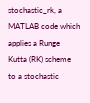stochastic_rk, a MATLAB code which applies a Runge Kutta (RK) scheme to a stochastic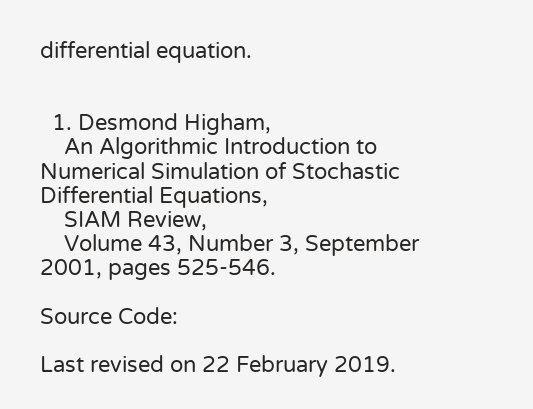differential equation.


  1. Desmond Higham,
    An Algorithmic Introduction to Numerical Simulation of Stochastic Differential Equations,
    SIAM Review,
    Volume 43, Number 3, September 2001, pages 525-546.

Source Code:

Last revised on 22 February 2019.